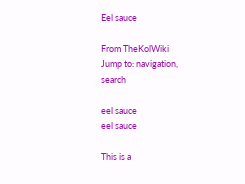Eel sauce

From TheKolWiki
Jump to: navigation, search

eel sauce
eel sauce

This is a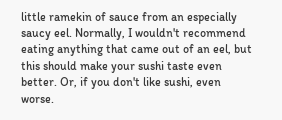little ramekin of sauce from an especially saucy eel. Normally, I wouldn't recommend eating anything that came out of an eel, but this should make your sushi taste even better. Or, if you don't like sushi, even worse.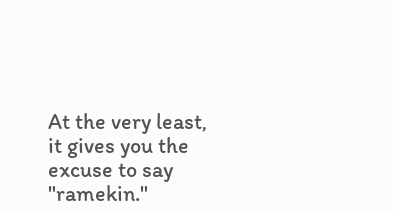At the very least, it gives you the excuse to say "ramekin."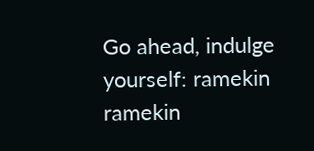Go ahead, indulge yourself: ramekin ramekin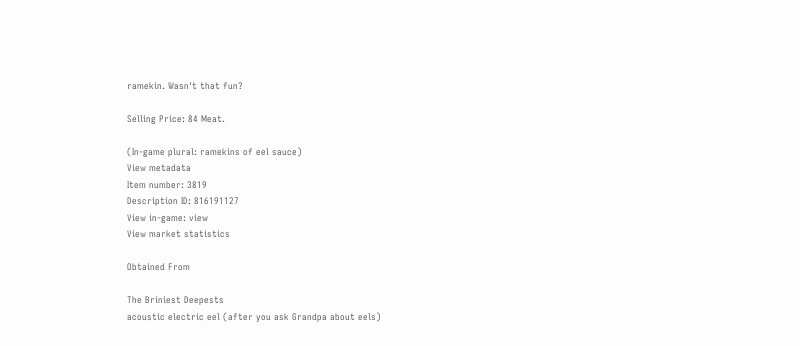ramekin. Wasn't that fun?

Selling Price: 84 Meat.

(In-game plural: ramekins of eel sauce)
View metadata
Item number: 3819
Description ID: 816191127
View in-game: view
View market statistics

Obtained From

The Briniest Deepests
acoustic electric eel (after you ask Grandpa about eels)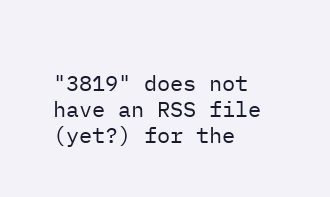"3819" does not have an RSS file (yet?) for the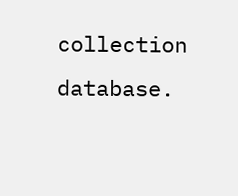collection database.